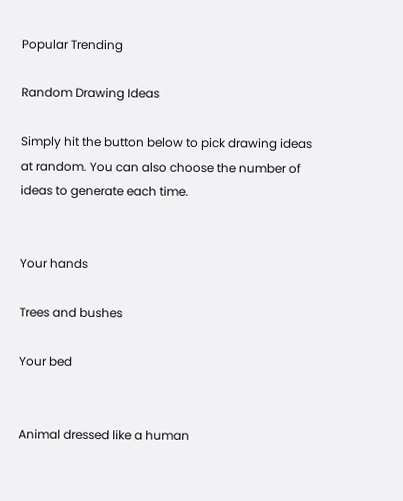Popular Trending

Random Drawing Ideas

Simply hit the button below to pick drawing ideas at random. You can also choose the number of ideas to generate each time.


Your hands

Trees and bushes

Your bed


Animal dressed like a human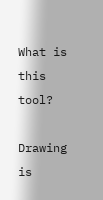What is this tool?

Drawing is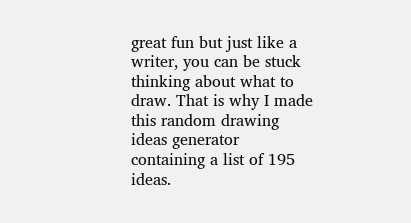great fun but just like a writer, you can be stuck thinking about what to draw. That is why I made this random drawing ideas generator containing a list of 195 ideas.